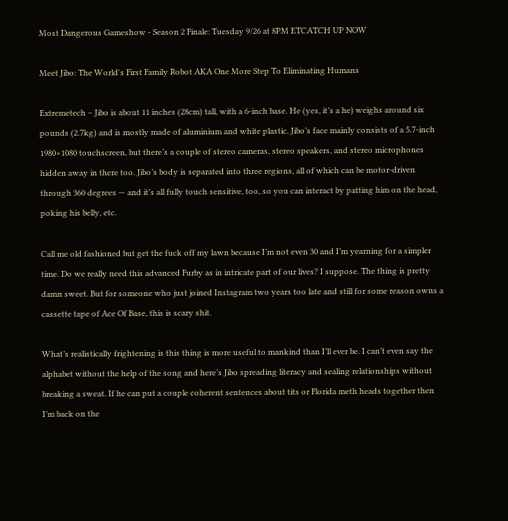Most Dangerous Gameshow - Season 2 Finale: Tuesday 9/26 at 8PM ETCATCH UP NOW

Meet Jibo: The World's First Family Robot AKA One More Step To Eliminating Humans

Extremetech – Jibo is about 11 inches (28cm) tall, with a 6-inch base. He (yes, it’s a he) weighs around six pounds (2.7kg) and is mostly made of aluminium and white plastic. Jibo’s face mainly consists of a 5.7-inch 1980×1080 touchscreen, but there’s a couple of stereo cameras, stereo speakers, and stereo microphones hidden away in there too. Jibo’s body is separated into three regions, all of which can be motor-driven through 360 degrees — and it’s all fully touch sensitive, too, so you can interact by patting him on the head, poking his belly, etc.

Call me old fashioned but get the fuck off my lawn because I’m not even 30 and I’m yearning for a simpler time. Do we really need this advanced Furby as in intricate part of our lives? I suppose. The thing is pretty damn sweet. But for someone who just joined Instagram two years too late and still for some reason owns a cassette tape of Ace Of Base, this is scary shit.

What’s realistically frightening is this thing is more useful to mankind than I’ll ever be. I can’t even say the alphabet without the help of the song and here’s Jibo spreading literacy and sealing relationships without breaking a sweat. If he can put a couple coherent sentences about tits or Florida meth heads together then I’m back on the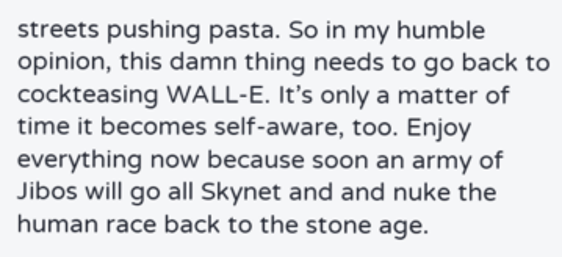streets pushing pasta. So in my humble opinion, this damn thing needs to go back to cockteasing WALL-E. It’s only a matter of time it becomes self-aware, too. Enjoy everything now because soon an army of Jibos will go all Skynet and and nuke the human race back to the stone age.